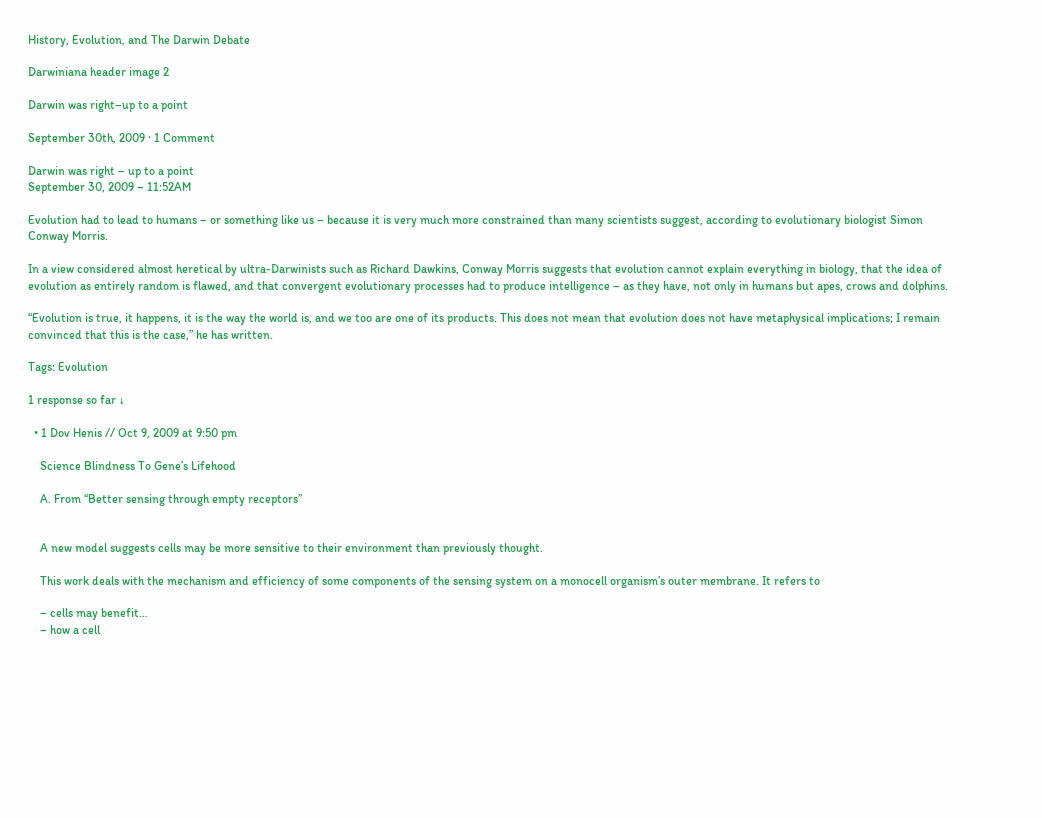History, Evolution, and The Darwin Debate

Darwiniana header image 2

Darwin was right–up to a point

September 30th, 2009 · 1 Comment

Darwin was right – up to a point
September 30, 2009 – 11:52AM

Evolution had to lead to humans – or something like us – because it is very much more constrained than many scientists suggest, according to evolutionary biologist Simon Conway Morris.

In a view considered almost heretical by ultra-Darwinists such as Richard Dawkins, Conway Morris suggests that evolution cannot explain everything in biology, that the idea of evolution as entirely random is flawed, and that convergent evolutionary processes had to produce intelligence – as they have, not only in humans but apes, crows and dolphins.

“Evolution is true, it happens, it is the way the world is, and we too are one of its products. This does not mean that evolution does not have metaphysical implications; I remain convinced that this is the case,” he has written.

Tags: Evolution

1 response so far ↓

  • 1 Dov Henis // Oct 9, 2009 at 9:50 pm

    Science Blindness To Gene’s Lifehood

    A. From “Better sensing through empty receptors”


    A new model suggests cells may be more sensitive to their environment than previously thought.

    This work deals with the mechanism and efficiency of some components of the sensing system on a monocell organism’s outer membrane. It refers to

    – cells may benefit…
    – how a cell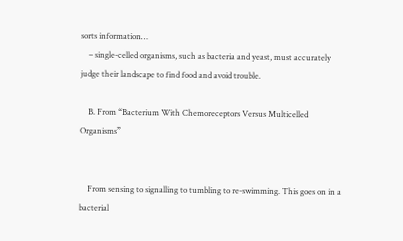sorts information…
    – single-celled organisms, such as bacteria and yeast, must accurately judge their landscape to find food and avoid trouble.

    B. From “Bacterium With Chemoreceptors Versus Multicelled Organisms”


    From sensing to signalling to tumbling to re-swimming. This goes on in a bacterial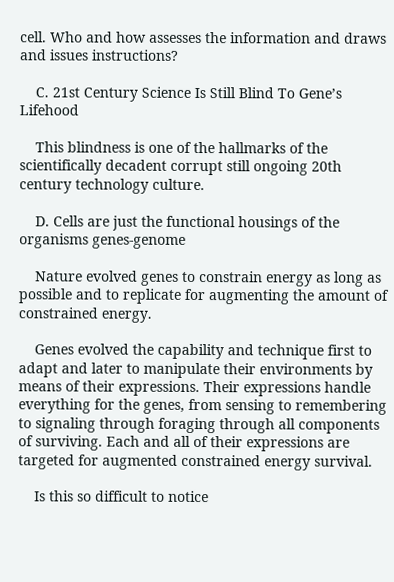cell. Who and how assesses the information and draws and issues instructions?

    C. 21st Century Science Is Still Blind To Gene’s Lifehood

    This blindness is one of the hallmarks of the scientifically decadent corrupt still ongoing 20th century technology culture.

    D. Cells are just the functional housings of the organisms genes-genome

    Nature evolved genes to constrain energy as long as possible and to replicate for augmenting the amount of constrained energy.

    Genes evolved the capability and technique first to adapt and later to manipulate their environments by means of their expressions. Their expressions handle everything for the genes, from sensing to remembering to signaling through foraging through all components of surviving. Each and all of their expressions are targeted for augmented constrained energy survival.

    Is this so difficult to notice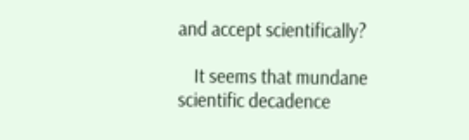and accept scientifically?

    It seems that mundane scientific decadence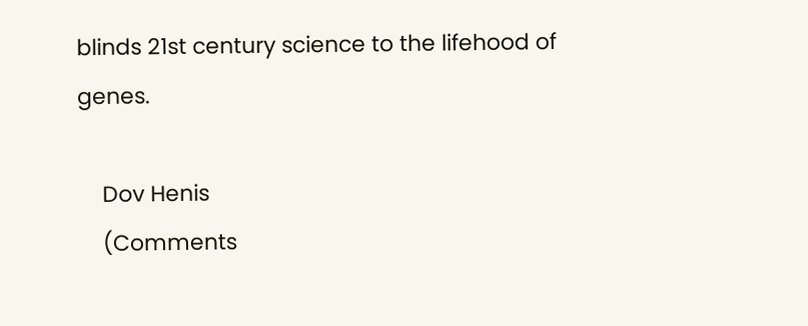blinds 21st century science to the lifehood of genes.

    Dov Henis
    (Comments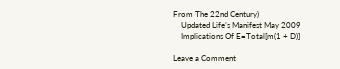From The 22nd Century)
    Updated Life’s Manifest May 2009
    Implications Of E=Total[m(1 + D)]

Leave a Comment